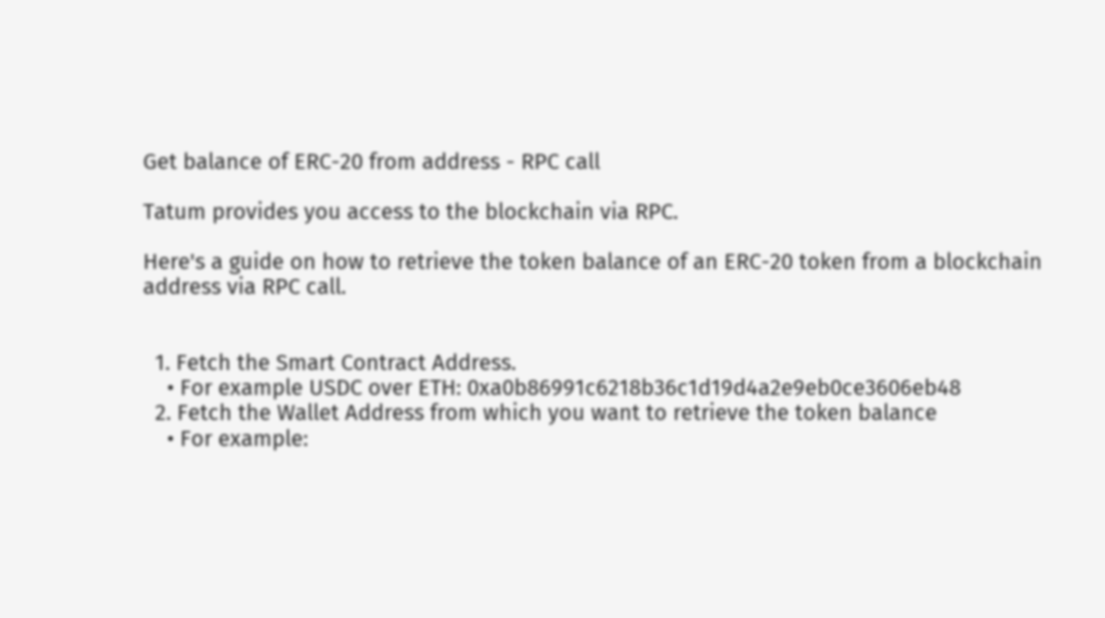Get balance of ERC-20 from address - RPC call

Tatum provides you access to the blockchain via RPC.

Here's a guide on how to retrieve the token balance of an ERC-20 token from a blockchain address via RPC call.


  1. Fetch the Smart Contract Address.
    • For example USDC over ETH: 0xa0b86991c6218b36c1d19d4a2e9eb0ce3606eb48
  2. Fetch the Wallet Address from which you want to retrieve the token balance
    • For example: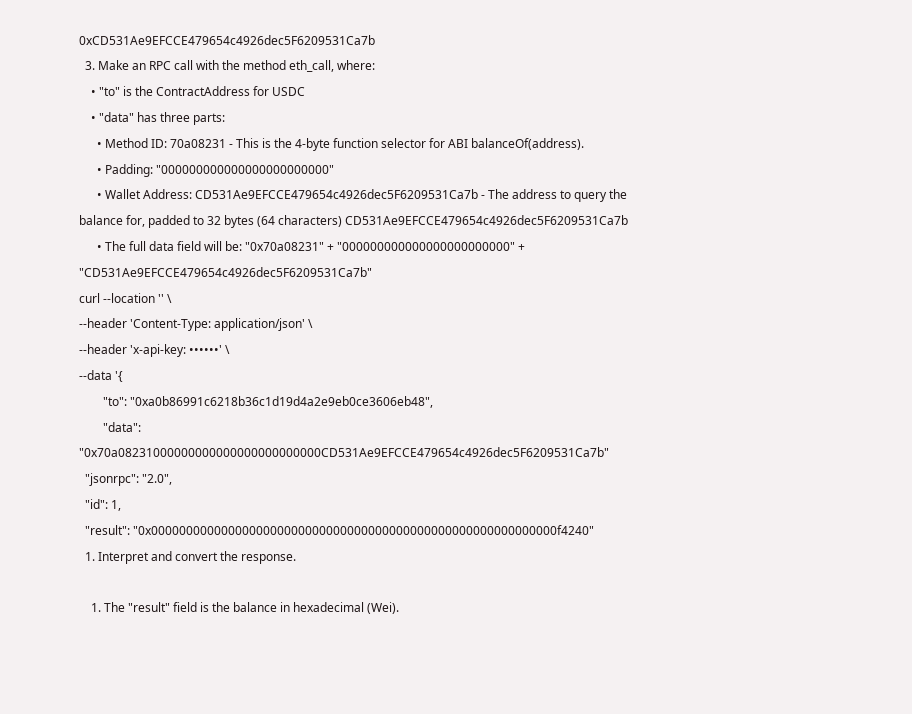0xCD531Ae9EFCCE479654c4926dec5F6209531Ca7b
  3. Make an RPC call with the method eth_call, where:
    • "to" is the ContractAddress for USDC
    • "data" has three parts:
      • Method ID: 70a08231 - This is the 4-byte function selector for ABI balanceOf(address).
      • Padding: "000000000000000000000000"
      • Wallet Address: CD531Ae9EFCCE479654c4926dec5F6209531Ca7b - The address to query the balance for, padded to 32 bytes (64 characters) CD531Ae9EFCCE479654c4926dec5F6209531Ca7b
      • The full data field will be: "0x70a08231" + "000000000000000000000000" + "CD531Ae9EFCCE479654c4926dec5F6209531Ca7b"
curl --location '' \
--header 'Content-Type: application/json' \
--header 'x-api-key: ••••••' \
--data '{
        "to": "0xa0b86991c6218b36c1d19d4a2e9eb0ce3606eb48",
        "data": "0x70a08231000000000000000000000000CD531Ae9EFCCE479654c4926dec5F6209531Ca7b"
  "jsonrpc": "2.0",
  "id": 1,
  "result": "0x0000000000000000000000000000000000000000000000000000000000f4240"
  1. Interpret and convert the response.

    1. The "result" field is the balance in hexadecimal (Wei).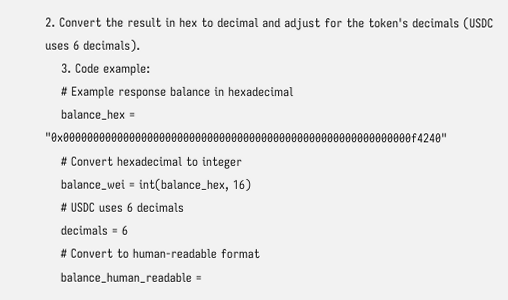2. Convert the result in hex to decimal and adjust for the token's decimals (USDC uses 6 decimals).
    3. Code example:
    # Example response balance in hexadecimal
    balance_hex = "0x0000000000000000000000000000000000000000000000000000000000f4240"
    # Convert hexadecimal to integer
    balance_wei = int(balance_hex, 16)
    # USDC uses 6 decimals
    decimals = 6
    # Convert to human-readable format
    balance_human_readable =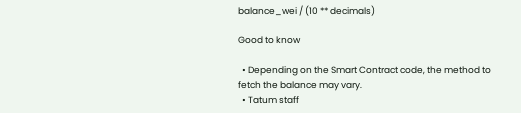balance_wei / (10 ** decimals)

Good to know

  • Depending on the Smart Contract code, the method to fetch the balance may vary.
  • Tatum staff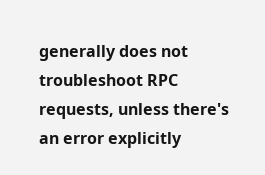generally does not troubleshoot RPC requests, unless there's an error explicitly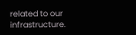related to our infrastructure.